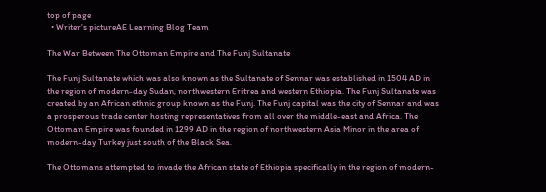top of page
  • Writer's pictureAE Learning Blog Team

The War Between The Ottoman Empire and The Funj Sultanate

The Funj Sultanate which was also known as the Sultanate of Sennar was established in 1504 AD in the region of modern-day Sudan, northwestern Eritrea and western Ethiopia. The Funj Sultanate was created by an African ethnic group known as the Funj. The Funj capital was the city of Sennar and was a prosperous trade center hosting representatives from all over the middle-east and Africa. The Ottoman Empire was founded in 1299 AD in the region of northwestern Asia Minor in the area of modern-day Turkey just south of the Black Sea.

The Ottomans attempted to invade the African state of Ethiopia specifically in the region of modern-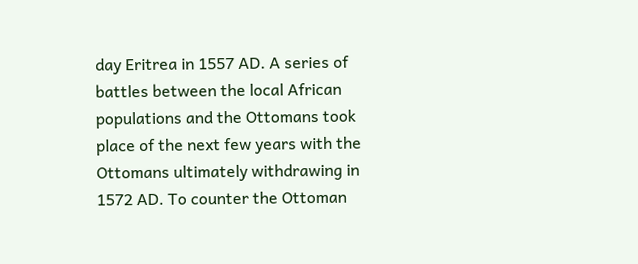day Eritrea in 1557 AD. A series of battles between the local African populations and the Ottomans took place of the next few years with the Ottomans ultimately withdrawing in 1572 AD. To counter the Ottoman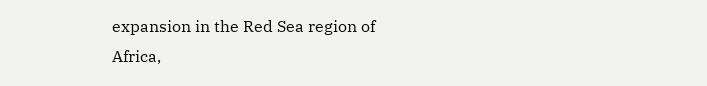expansion in the Red Sea region of Africa,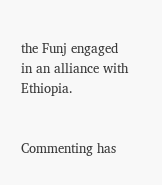the Funj engaged in an alliance with Ethiopia.


Commenting has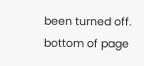been turned off.
bottom of page